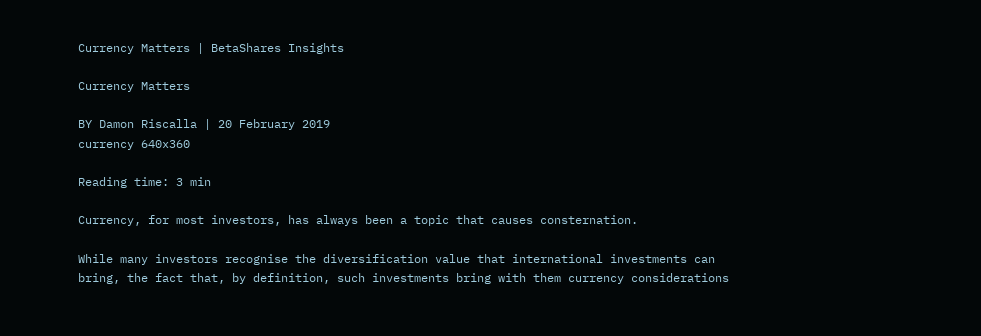Currency Matters | BetaShares Insights

Currency Matters

BY Damon Riscalla | 20 February 2019
currency 640x360

Reading time: 3 min

Currency, for most investors, has always been a topic that causes consternation.

While many investors recognise the diversification value that international investments can bring, the fact that, by definition, such investments bring with them currency considerations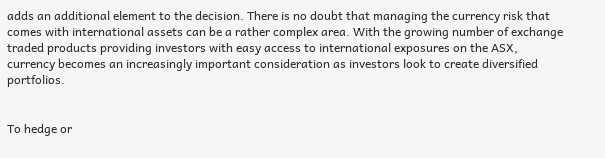adds an additional element to the decision. There is no doubt that managing the currency risk that comes with international assets can be a rather complex area. With the growing number of exchange traded products providing investors with easy access to international exposures on the ASX, currency becomes an increasingly important consideration as investors look to create diversified portfolios.


To hedge or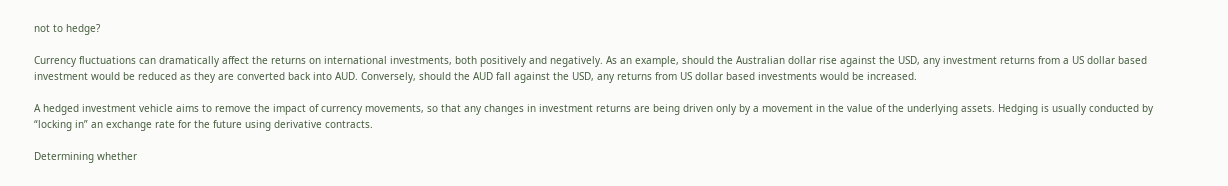not to hedge?

Currency fluctuations can dramatically affect the returns on international investments, both positively and negatively. As an example, should the Australian dollar rise against the USD, any investment returns from a US dollar based investment would be reduced as they are converted back into AUD. Conversely, should the AUD fall against the USD, any returns from US dollar based investments would be increased.

A hedged investment vehicle aims to remove the impact of currency movements, so that any changes in investment returns are being driven only by a movement in the value of the underlying assets. Hedging is usually conducted by “locking in” an exchange rate for the future using derivative contracts.

Determining whether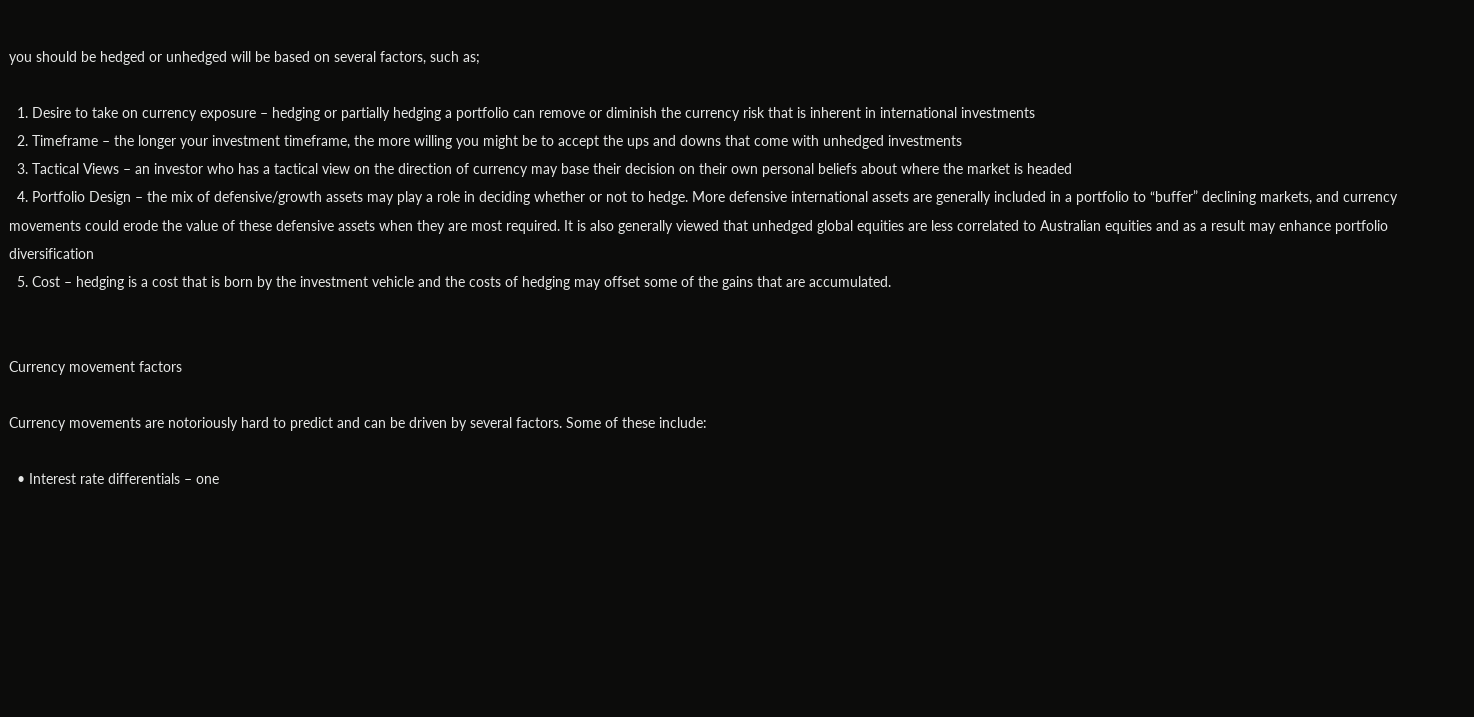you should be hedged or unhedged will be based on several factors, such as;

  1. Desire to take on currency exposure – hedging or partially hedging a portfolio can remove or diminish the currency risk that is inherent in international investments
  2. Timeframe – the longer your investment timeframe, the more willing you might be to accept the ups and downs that come with unhedged investments
  3. Tactical Views – an investor who has a tactical view on the direction of currency may base their decision on their own personal beliefs about where the market is headed
  4. Portfolio Design – the mix of defensive/growth assets may play a role in deciding whether or not to hedge. More defensive international assets are generally included in a portfolio to “buffer” declining markets, and currency movements could erode the value of these defensive assets when they are most required. It is also generally viewed that unhedged global equities are less correlated to Australian equities and as a result may enhance portfolio diversification
  5. Cost – hedging is a cost that is born by the investment vehicle and the costs of hedging may offset some of the gains that are accumulated.


Currency movement factors

Currency movements are notoriously hard to predict and can be driven by several factors. Some of these include:

  • Interest rate differentials – one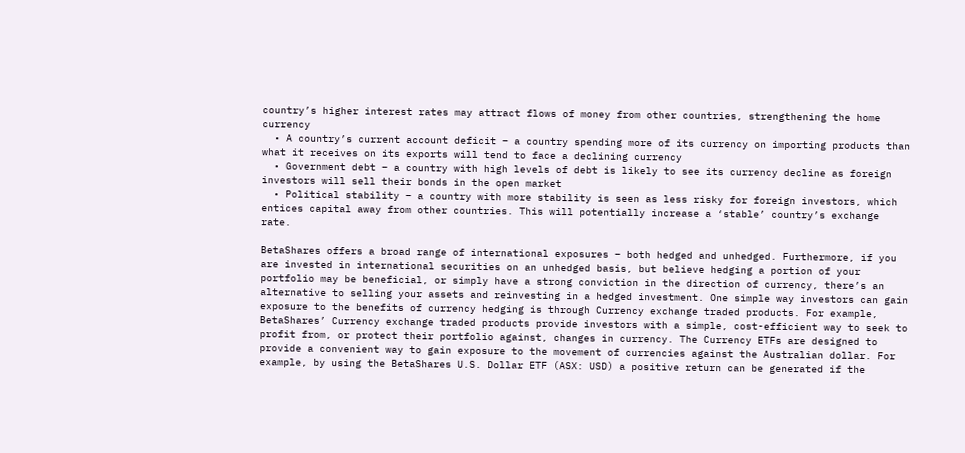country’s higher interest rates may attract flows of money from other countries, strengthening the home currency
  • A country’s current account deficit – a country spending more of its currency on importing products than what it receives on its exports will tend to face a declining currency
  • Government debt – a country with high levels of debt is likely to see its currency decline as foreign investors will sell their bonds in the open market
  • Political stability – a country with more stability is seen as less risky for foreign investors, which entices capital away from other countries. This will potentially increase a ‘stable’ country’s exchange rate.

BetaShares offers a broad range of international exposures – both hedged and unhedged. Furthermore, if you are invested in international securities on an unhedged basis, but believe hedging a portion of your portfolio may be beneficial, or simply have a strong conviction in the direction of currency, there’s an alternative to selling your assets and reinvesting in a hedged investment. One simple way investors can gain exposure to the benefits of currency hedging is through Currency exchange traded products. For example, BetaShares’ Currency exchange traded products provide investors with a simple, cost-efficient way to seek to profit from, or protect their portfolio against, changes in currency. The Currency ETFs are designed to provide a convenient way to gain exposure to the movement of currencies against the Australian dollar. For example, by using the BetaShares U.S. Dollar ETF (ASX: USD) a positive return can be generated if the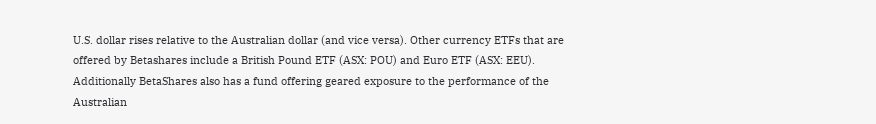U.S. dollar rises relative to the Australian dollar (and vice versa). Other currency ETFs that are offered by Betashares include a British Pound ETF (ASX: POU) and Euro ETF (ASX: EEU). Additionally BetaShares also has a fund offering geared exposure to the performance of the Australian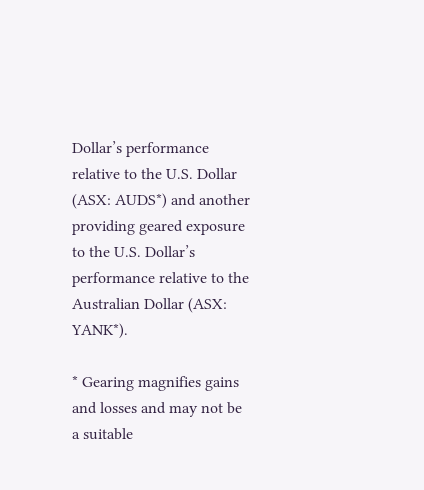Dollar’s performance relative to the U.S. Dollar (ASX: AUDS*) and another providing geared exposure to the U.S. Dollar’s performance relative to the Australian Dollar (ASX: YANK*).

* Gearing magnifies gains and losses and may not be a suitable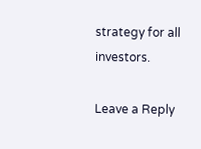strategy for all investors.

Leave a Reply